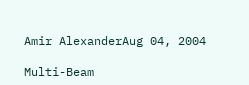Amir AlexanderAug 04, 2004

Multi-Beam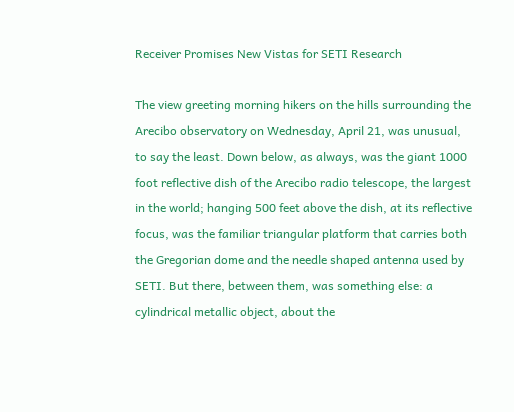Receiver Promises New Vistas for SETI Research

The view greeting morning hikers on the hills surrounding the Arecibo observatory on Wednesday, April 21, was unusual, to say the least. Down below, as always, was the giant 1000 foot reflective dish of the Arecibo radio telescope, the largest in the world; hanging 500 feet above the dish, at its reflective focus, was the familiar triangular platform that carries both the Gregorian dome and the needle shaped antenna used by SETI. But there, between them, was something else: a cylindrical metallic object, about the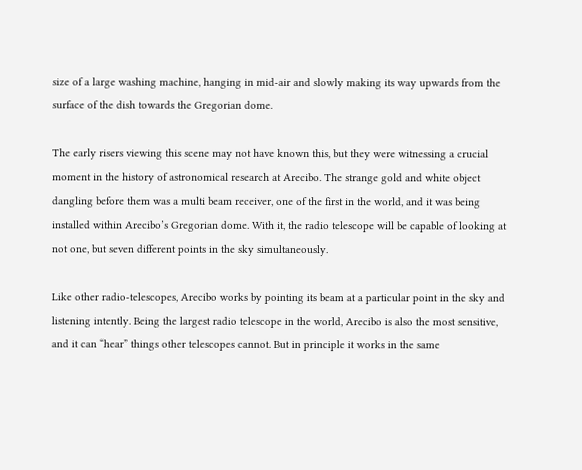size of a large washing machine, hanging in mid-air and slowly making its way upwards from the surface of the dish towards the Gregorian dome.

The early risers viewing this scene may not have known this, but they were witnessing a crucial moment in the history of astronomical research at Arecibo. The strange gold and white object dangling before them was a multi beam receiver, one of the first in the world, and it was being installed within Arecibo’s Gregorian dome. With it, the radio telescope will be capable of looking at not one, but seven different points in the sky simultaneously.

Like other radio-telescopes, Arecibo works by pointing its beam at a particular point in the sky and listening intently. Being the largest radio telescope in the world, Arecibo is also the most sensitive, and it can “hear” things other telescopes cannot. But in principle it works in the same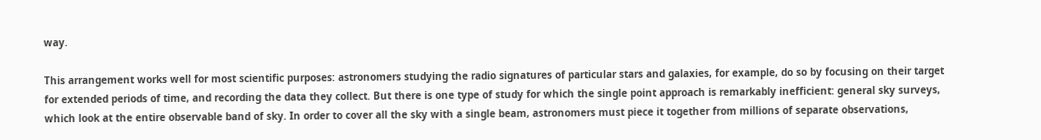way.

This arrangement works well for most scientific purposes: astronomers studying the radio signatures of particular stars and galaxies, for example, do so by focusing on their target for extended periods of time, and recording the data they collect. But there is one type of study for which the single point approach is remarkably inefficient: general sky surveys, which look at the entire observable band of sky. In order to cover all the sky with a single beam, astronomers must piece it together from millions of separate observations,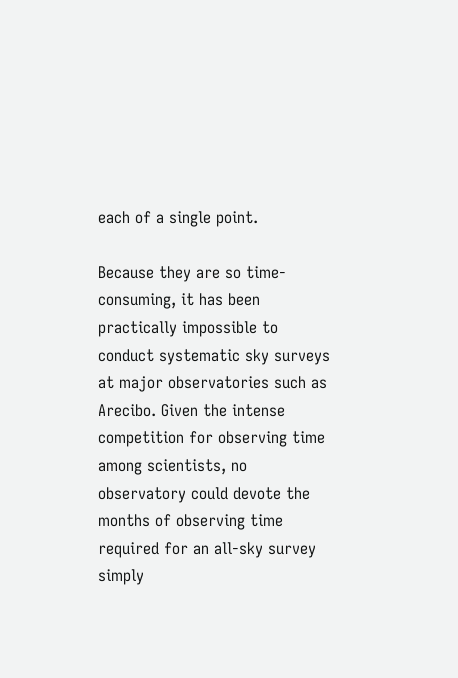each of a single point.

Because they are so time-consuming, it has been practically impossible to conduct systematic sky surveys at major observatories such as Arecibo. Given the intense competition for observing time among scientists, no observatory could devote the months of observing time required for an all-sky survey simply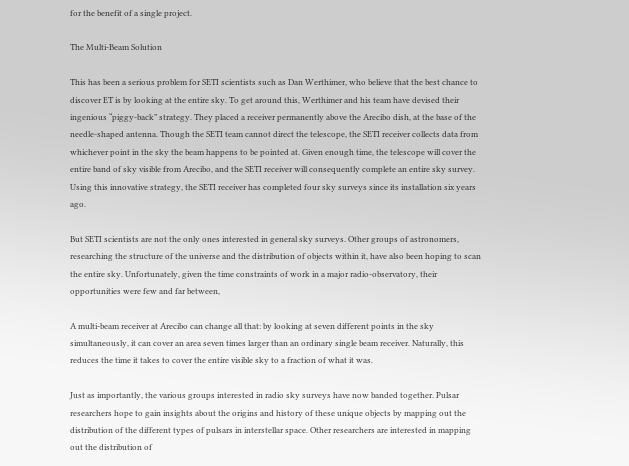for the benefit of a single project.

The Multi-Beam Solution

This has been a serious problem for SETI scientists such as Dan Werthimer, who believe that the best chance to discover ET is by looking at the entire sky. To get around this, Werthimer and his team have devised their ingenious “piggy-back” strategy. They placed a receiver permanently above the Arecibo dish, at the base of the needle-shaped antenna. Though the SETI team cannot direct the telescope, the SETI receiver collects data from whichever point in the sky the beam happens to be pointed at. Given enough time, the telescope will cover the entire band of sky visible from Arecibo, and the SETI receiver will consequently complete an entire sky survey. Using this innovative strategy, the SETI receiver has completed four sky surveys since its installation six years ago.

But SETI scientists are not the only ones interested in general sky surveys. Other groups of astronomers, researching the structure of the universe and the distribution of objects within it, have also been hoping to scan the entire sky. Unfortunately, given the time constraints of work in a major radio-observatory, their opportunities were few and far between,

A multi-beam receiver at Arecibo can change all that: by looking at seven different points in the sky simultaneously, it can cover an area seven times larger than an ordinary single beam receiver. Naturally, this reduces the time it takes to cover the entire visible sky to a fraction of what it was.

Just as importantly, the various groups interested in radio sky surveys have now banded together. Pulsar researchers hope to gain insights about the origins and history of these unique objects by mapping out the distribution of the different types of pulsars in interstellar space. Other researchers are interested in mapping out the distribution of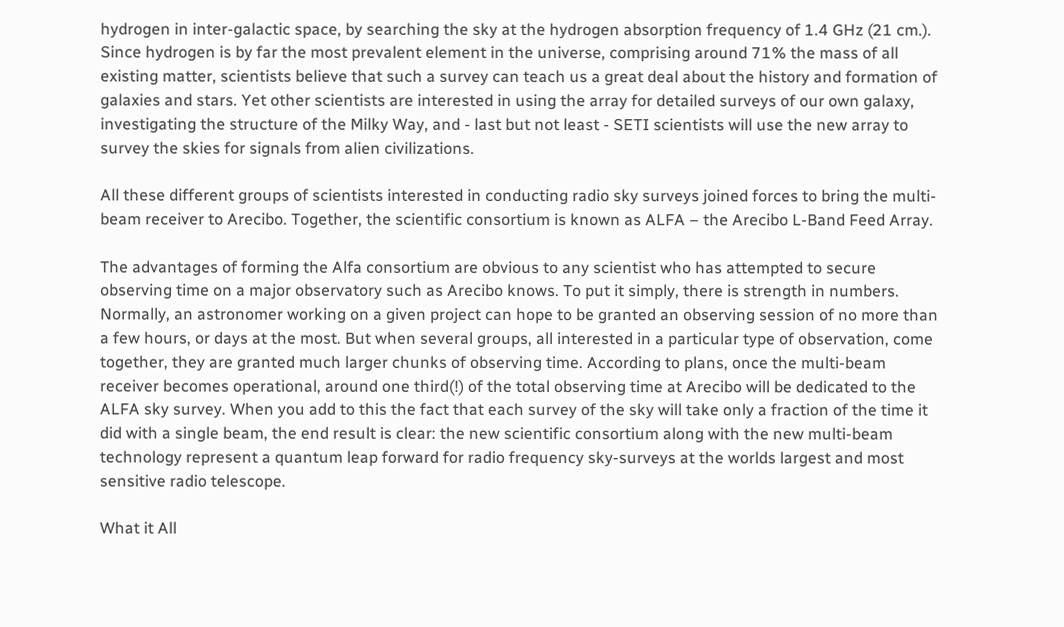hydrogen in inter-galactic space, by searching the sky at the hydrogen absorption frequency of 1.4 GHz (21 cm.). Since hydrogen is by far the most prevalent element in the universe, comprising around 71% the mass of all existing matter, scientists believe that such a survey can teach us a great deal about the history and formation of galaxies and stars. Yet other scientists are interested in using the array for detailed surveys of our own galaxy, investigating the structure of the Milky Way, and - last but not least - SETI scientists will use the new array to survey the skies for signals from alien civilizations.

All these different groups of scientists interested in conducting radio sky surveys joined forces to bring the multi-beam receiver to Arecibo. Together, the scientific consortium is known as ALFA – the Arecibo L-Band Feed Array.

The advantages of forming the Alfa consortium are obvious to any scientist who has attempted to secure observing time on a major observatory such as Arecibo knows. To put it simply, there is strength in numbers. Normally, an astronomer working on a given project can hope to be granted an observing session of no more than a few hours, or days at the most. But when several groups, all interested in a particular type of observation, come together, they are granted much larger chunks of observing time. According to plans, once the multi-beam receiver becomes operational, around one third(!) of the total observing time at Arecibo will be dedicated to the ALFA sky survey. When you add to this the fact that each survey of the sky will take only a fraction of the time it did with a single beam, the end result is clear: the new scientific consortium along with the new multi-beam technology represent a quantum leap forward for radio frequency sky-surveys at the worlds largest and most sensitive radio telescope.

What it All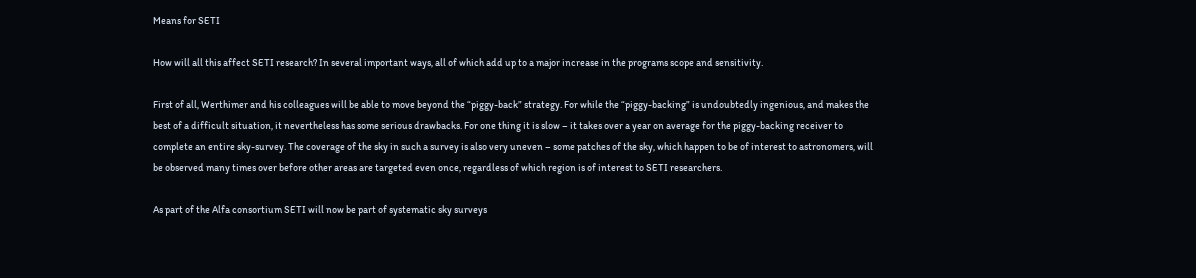Means for SETI

How will all this affect SETI research? In several important ways, all of which add up to a major increase in the programs scope and sensitivity.

First of all, Werthimer and his colleagues will be able to move beyond the “piggy-back” strategy. For while the “piggy-backing” is undoubtedly ingenious, and makes the best of a difficult situation, it nevertheless has some serious drawbacks. For one thing it is slow – it takes over a year on average for the piggy-backing receiver to complete an entire sky-survey. The coverage of the sky in such a survey is also very uneven – some patches of the sky, which happen to be of interest to astronomers, will be observed many times over before other areas are targeted even once, regardless of which region is of interest to SETI researchers.

As part of the Alfa consortium SETI will now be part of systematic sky surveys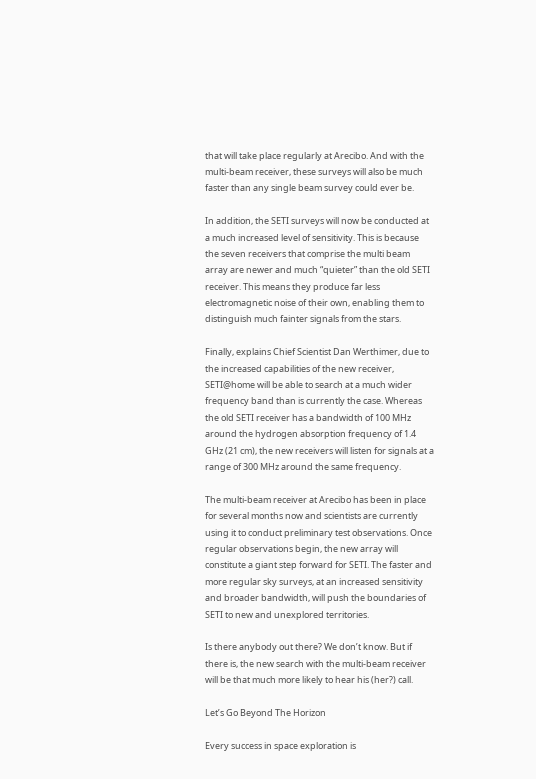that will take place regularly at Arecibo. And with the multi-beam receiver, these surveys will also be much faster than any single beam survey could ever be.

In addition, the SETI surveys will now be conducted at a much increased level of sensitivity. This is because the seven receivers that comprise the multi beam array are newer and much “quieter” than the old SETI receiver. This means they produce far less electromagnetic noise of their own, enabling them to distinguish much fainter signals from the stars.

Finally, explains Chief Scientist Dan Werthimer, due to the increased capabilities of the new receiver, SETI@home will be able to search at a much wider frequency band than is currently the case. Whereas the old SETI receiver has a bandwidth of 100 MHz around the hydrogen absorption frequency of 1.4 GHz (21 cm), the new receivers will listen for signals at a range of 300 MHz around the same frequency.

The multi-beam receiver at Arecibo has been in place for several months now and scientists are currently using it to conduct preliminary test observations. Once regular observations begin, the new array will constitute a giant step forward for SETI. The faster and more regular sky surveys, at an increased sensitivity and broader bandwidth, will push the boundaries of SETI to new and unexplored territories.

Is there anybody out there? We don’t know. But if there is, the new search with the multi-beam receiver will be that much more likely to hear his (her?) call.

Let’s Go Beyond The Horizon

Every success in space exploration is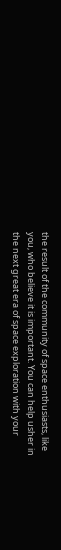the result of the community of space enthusiasts, like you, who believe it is important. You can help usher in the next great era of space exploration with your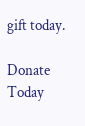gift today.

Donate Today